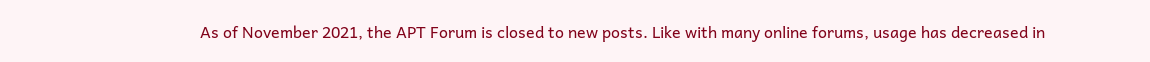As of November 2021, the APT Forum is closed to new posts. Like with many online forums, usage has decreased in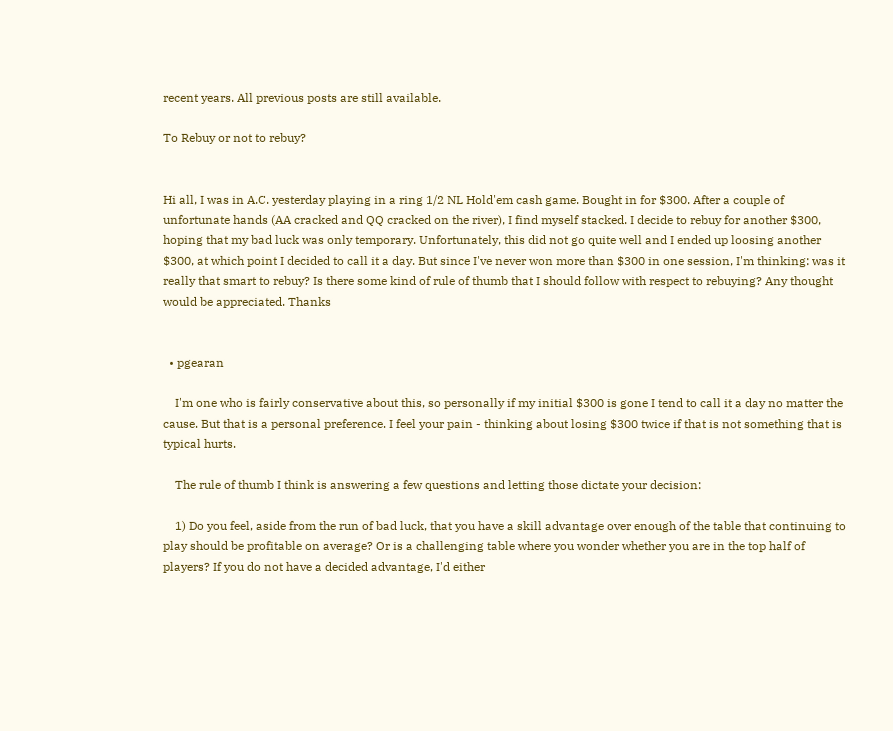recent years. All previous posts are still available.

To Rebuy or not to rebuy?


Hi all, I was in A.C. yesterday playing in a ring 1/2 NL Hold'em cash game. Bought in for $300. After a couple of unfortunate hands (AA cracked and QQ cracked on the river), I find myself stacked. I decide to rebuy for another $300, hoping that my bad luck was only temporary. Unfortunately, this did not go quite well and I ended up loosing another $300, at which point I decided to call it a day. But since I've never won more than $300 in one session, I'm thinking: was it really that smart to rebuy? Is there some kind of rule of thumb that I should follow with respect to rebuying? Any thought would be appreciated. Thanks


  • pgearan

    I'm one who is fairly conservative about this, so personally if my initial $300 is gone I tend to call it a day no matter the cause. But that is a personal preference. I feel your pain - thinking about losing $300 twice if that is not something that is typical hurts.

    The rule of thumb I think is answering a few questions and letting those dictate your decision:

    1) Do you feel, aside from the run of bad luck, that you have a skill advantage over enough of the table that continuing to play should be profitable on average? Or is a challenging table where you wonder whether you are in the top half of players? If you do not have a decided advantage, I'd either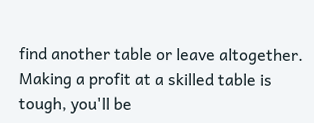find another table or leave altogether. Making a profit at a skilled table is tough, you'll be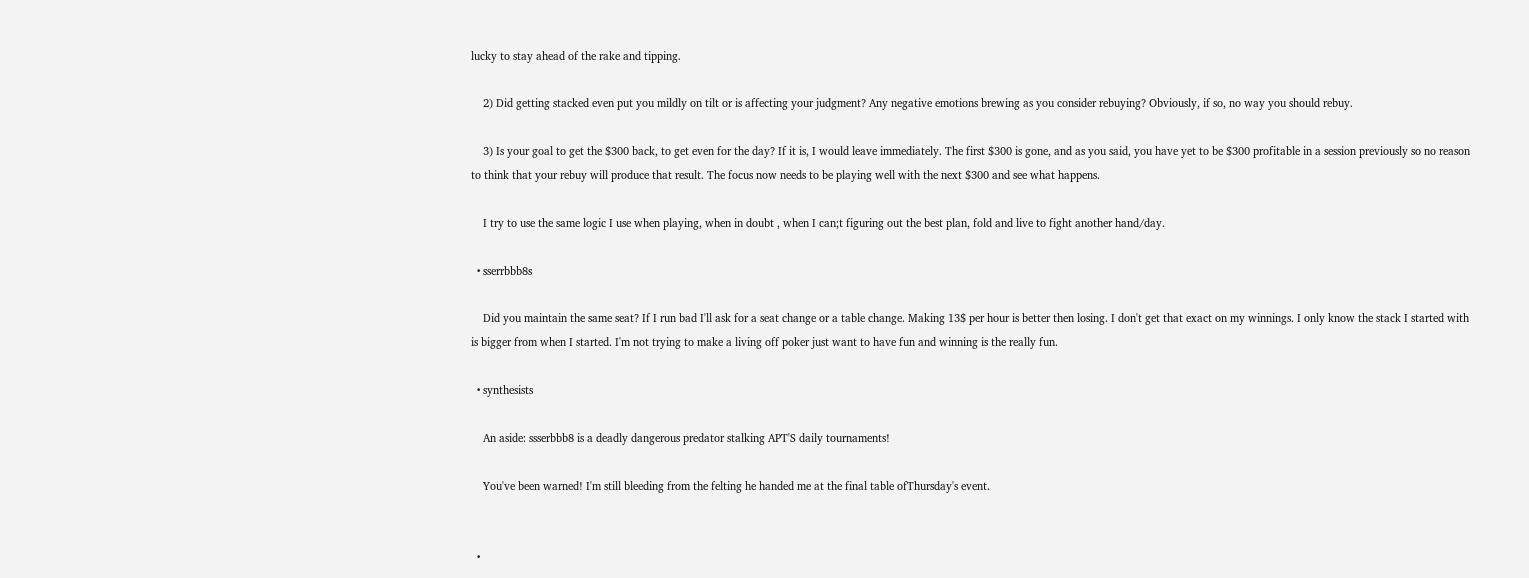lucky to stay ahead of the rake and tipping.

    2) Did getting stacked even put you mildly on tilt or is affecting your judgment? Any negative emotions brewing as you consider rebuying? Obviously, if so, no way you should rebuy.

    3) Is your goal to get the $300 back, to get even for the day? If it is, I would leave immediately. The first $300 is gone, and as you said, you have yet to be $300 profitable in a session previously so no reason to think that your rebuy will produce that result. The focus now needs to be playing well with the next $300 and see what happens.

    I try to use the same logic I use when playing, when in doubt , when I can;t figuring out the best plan, fold and live to fight another hand/day.

  • sserrbbb8s

    Did you maintain the same seat? If I run bad I'll ask for a seat change or a table change. Making 13$ per hour is better then losing. I don't get that exact on my winnings. I only know the stack I started with is bigger from when I started. I'm not trying to make a living off poker just want to have fun and winning is the really fun.

  • synthesists

    An aside: ssserbbb8 is a deadly dangerous predator stalking APT'S daily tournaments!

    You've been warned! I'm still bleeding from the felting he handed me at the final table ofThursday's event.


  •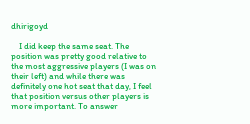dhirigoyd

    I did keep the same seat. The position was pretty good relative to the most aggressive players (I was on their left) and while there was definitely one hot seat that day, I feel that position versus other players is more important. To answer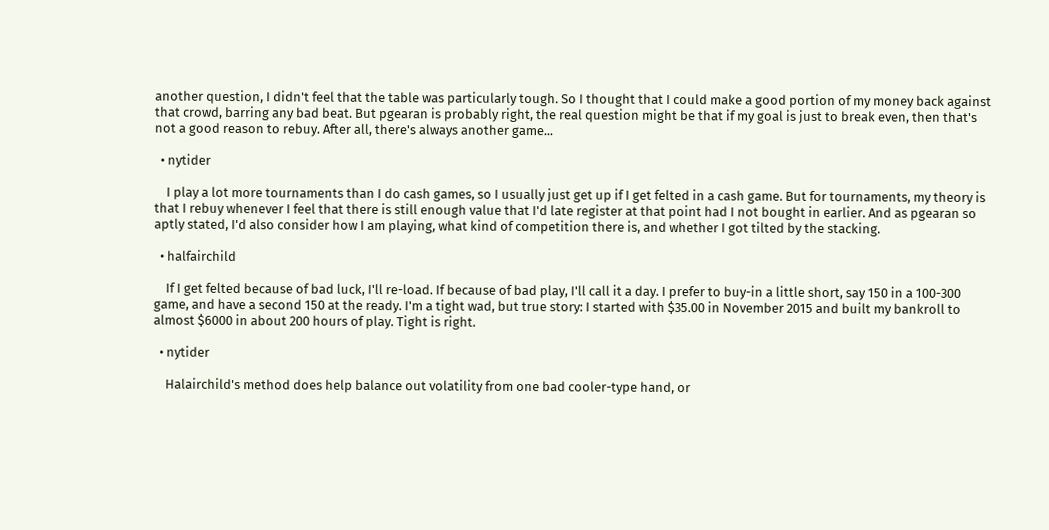another question, I didn't feel that the table was particularly tough. So I thought that I could make a good portion of my money back against that crowd, barring any bad beat. But pgearan is probably right, the real question might be that if my goal is just to break even, then that's not a good reason to rebuy. After all, there's always another game...

  • nytider

    I play a lot more tournaments than I do cash games, so I usually just get up if I get felted in a cash game. But for tournaments, my theory is that I rebuy whenever I feel that there is still enough value that I'd late register at that point had I not bought in earlier. And as pgearan so aptly stated, I'd also consider how I am playing, what kind of competition there is, and whether I got tilted by the stacking.

  • halfairchild

    If I get felted because of bad luck, I'll re-load. If because of bad play, I'll call it a day. I prefer to buy-in a little short, say 150 in a 100-300 game, and have a second 150 at the ready. I'm a tight wad, but true story: I started with $35.00 in November 2015 and built my bankroll to almost $6000 in about 200 hours of play. Tight is right.

  • nytider

    Halairchild's method does help balance out volatility from one bad cooler-type hand, or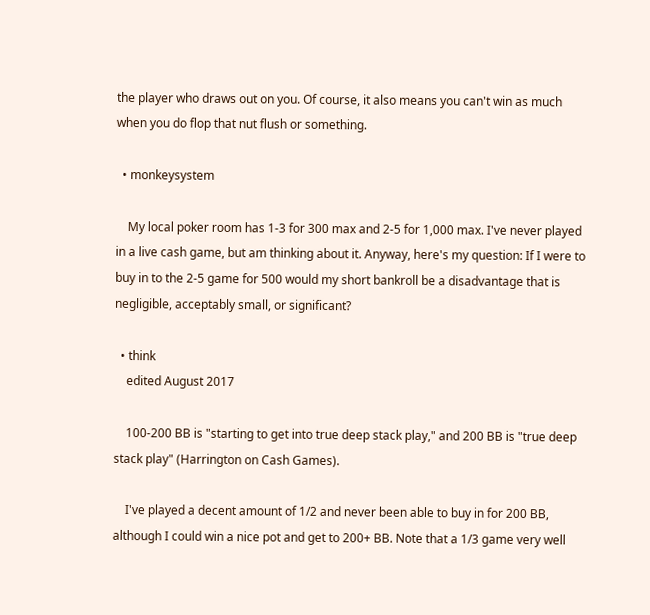the player who draws out on you. Of course, it also means you can't win as much when you do flop that nut flush or something.

  • monkeysystem

    My local poker room has 1-3 for 300 max and 2-5 for 1,000 max. I've never played in a live cash game, but am thinking about it. Anyway, here's my question: If I were to buy in to the 2-5 game for 500 would my short bankroll be a disadvantage that is negligible, acceptably small, or significant?

  • think
    edited August 2017

    100-200 BB is "starting to get into true deep stack play," and 200 BB is "true deep stack play" (Harrington on Cash Games).

    I've played a decent amount of 1/2 and never been able to buy in for 200 BB, although I could win a nice pot and get to 200+ BB. Note that a 1/3 game very well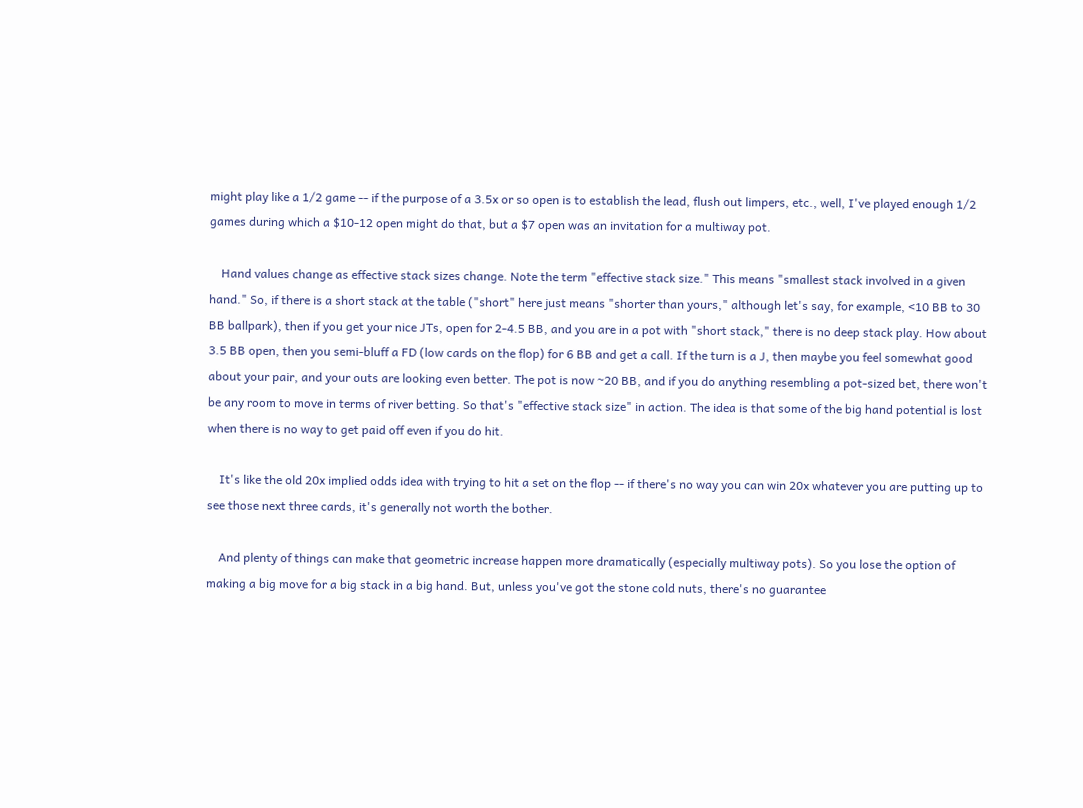might play like a 1/2 game -- if the purpose of a 3.5x or so open is to establish the lead, flush out limpers, etc., well, I've played enough 1/2 games during which a $10-12 open might do that, but a $7 open was an invitation for a multiway pot.

    Hand values change as effective stack sizes change. Note the term "effective stack size." This means "smallest stack involved in a given hand." So, if there is a short stack at the table ("short" here just means "shorter than yours," although let's say, for example, <10 BB to 30 BB ballpark), then if you get your nice JTs, open for 2-4.5 BB, and you are in a pot with "short stack," there is no deep stack play. How about 3.5 BB open, then you semi-bluff a FD (low cards on the flop) for 6 BB and get a call. If the turn is a J, then maybe you feel somewhat good about your pair, and your outs are looking even better. The pot is now ~20 BB, and if you do anything resembling a pot-sized bet, there won't be any room to move in terms of river betting. So that's "effective stack size" in action. The idea is that some of the big hand potential is lost when there is no way to get paid off even if you do hit.

    It's like the old 20x implied odds idea with trying to hit a set on the flop -- if there's no way you can win 20x whatever you are putting up to see those next three cards, it's generally not worth the bother.

    And plenty of things can make that geometric increase happen more dramatically (especially multiway pots). So you lose the option of making a big move for a big stack in a big hand. But, unless you've got the stone cold nuts, there's no guarantee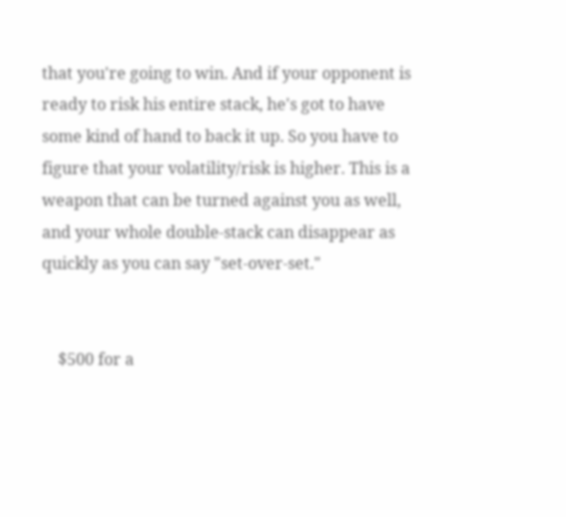that you're going to win. And if your opponent is ready to risk his entire stack, he's got to have some kind of hand to back it up. So you have to figure that your volatility/risk is higher. This is a weapon that can be turned against you as well, and your whole double-stack can disappear as quickly as you can say "set-over-set."


    $500 for a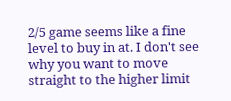2/5 game seems like a fine level to buy in at. I don't see why you want to move straight to the higher limit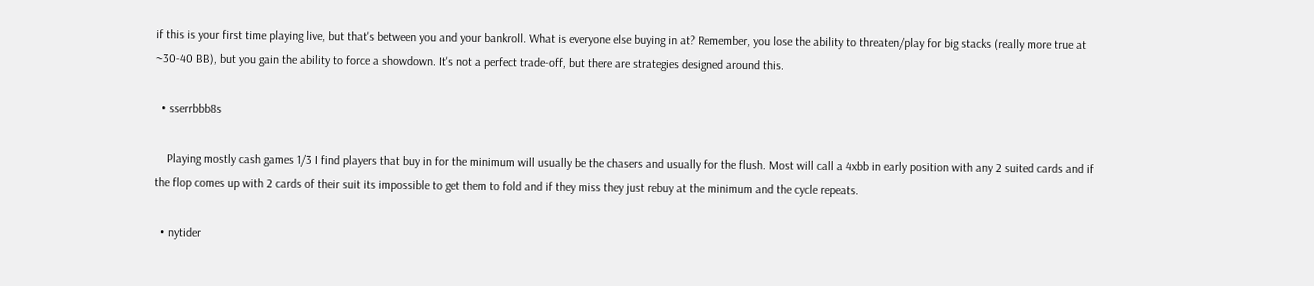if this is your first time playing live, but that's between you and your bankroll. What is everyone else buying in at? Remember, you lose the ability to threaten/play for big stacks (really more true at ~30-40 BB), but you gain the ability to force a showdown. It's not a perfect trade-off, but there are strategies designed around this.

  • sserrbbb8s

    Playing mostly cash games 1/3 I find players that buy in for the minimum will usually be the chasers and usually for the flush. Most will call a 4xbb in early position with any 2 suited cards and if the flop comes up with 2 cards of their suit its impossible to get them to fold and if they miss they just rebuy at the minimum and the cycle repeats.

  • nytider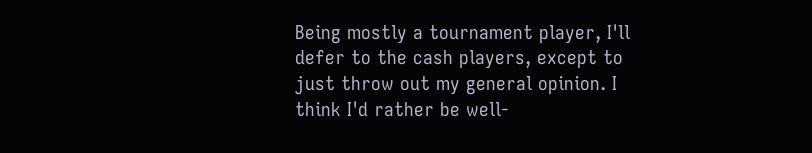Being mostly a tournament player, I'll defer to the cash players, except to just throw out my general opinion. I think I'd rather be well-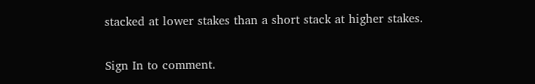stacked at lower stakes than a short stack at higher stakes.

Sign In to comment.